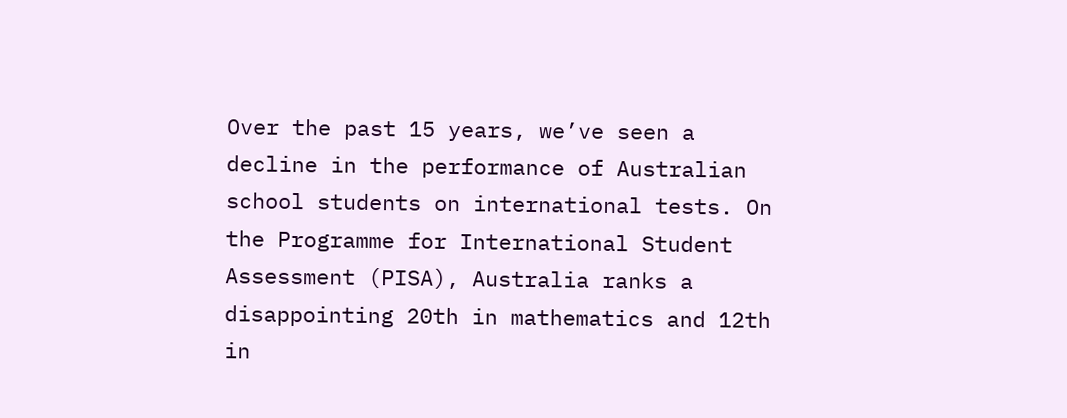Over the past 15 years, we’ve seen a decline in the performance of Australian school students on international tests. On the Programme for International Student Assessment (PISA), Australia ranks a disappointing 20th in mathematics and 12th in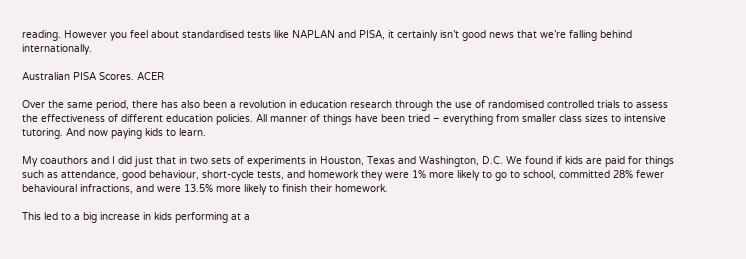reading. However you feel about standardised tests like NAPLAN and PISA, it certainly isn’t good news that we’re falling behind internationally.

Australian PISA Scores. ACER

Over the same period, there has also been a revolution in education research through the use of randomised controlled trials to assess the effectiveness of different education policies. All manner of things have been tried – everything from smaller class sizes to intensive tutoring. And now paying kids to learn.

My coauthors and I did just that in two sets of experiments in Houston, Texas and Washington, D.C. We found if kids are paid for things such as attendance, good behaviour, short-cycle tests, and homework they were 1% more likely to go to school, committed 28% fewer behavioural infractions, and were 13.5% more likely to finish their homework.

This led to a big increase in kids performing at a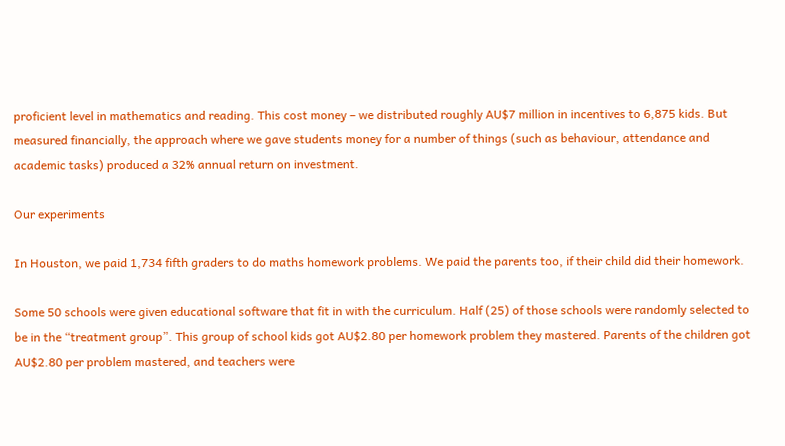proficient level in mathematics and reading. This cost money – we distributed roughly AU$7 million in incentives to 6,875 kids. But measured financially, the approach where we gave students money for a number of things (such as behaviour, attendance and academic tasks) produced a 32% annual return on investment.

Our experiments

In Houston, we paid 1,734 fifth graders to do maths homework problems. We paid the parents too, if their child did their homework.

Some 50 schools were given educational software that fit in with the curriculum. Half (25) of those schools were randomly selected to be in the “treatment group”. This group of school kids got AU$2.80 per homework problem they mastered. Parents of the children got AU$2.80 per problem mastered, and teachers were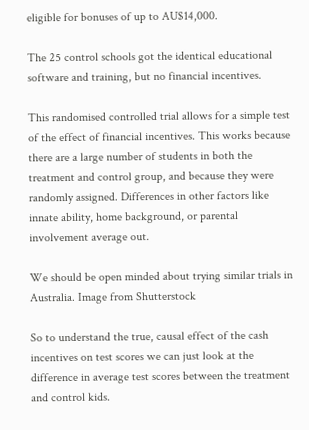eligible for bonuses of up to AU$14,000.

The 25 control schools got the identical educational software and training, but no financial incentives.

This randomised controlled trial allows for a simple test of the effect of financial incentives. This works because there are a large number of students in both the treatment and control group, and because they were randomly assigned. Differences in other factors like innate ability, home background, or parental involvement average out.

We should be open minded about trying similar trials in Australia. Image from Shutterstock

So to understand the true, causal effect of the cash incentives on test scores we can just look at the difference in average test scores between the treatment and control kids.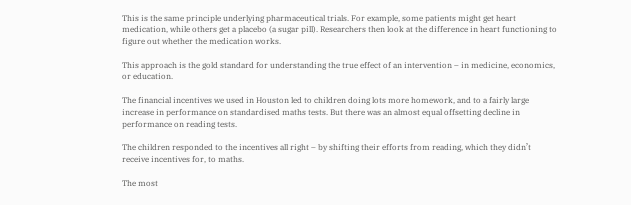This is the same principle underlying pharmaceutical trials. For example, some patients might get heart medication, while others get a placebo (a sugar pill). Researchers then look at the difference in heart functioning to figure out whether the medication works.

This approach is the gold standard for understanding the true effect of an intervention – in medicine, economics, or education.

The financial incentives we used in Houston led to children doing lots more homework, and to a fairly large increase in performance on standardised maths tests. But there was an almost equal offsetting decline in performance on reading tests.

The children responded to the incentives all right – by shifting their efforts from reading, which they didn’t receive incentives for, to maths.

The most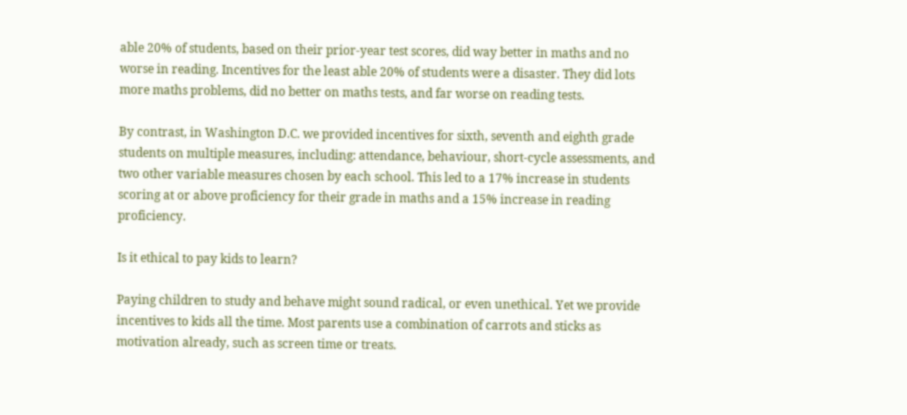able 20% of students, based on their prior-year test scores, did way better in maths and no worse in reading. Incentives for the least able 20% of students were a disaster. They did lots more maths problems, did no better on maths tests, and far worse on reading tests.

By contrast, in Washington D.C. we provided incentives for sixth, seventh and eighth grade students on multiple measures, including: attendance, behaviour, short-cycle assessments, and two other variable measures chosen by each school. This led to a 17% increase in students scoring at or above proficiency for their grade in maths and a 15% increase in reading proficiency.

Is it ethical to pay kids to learn?

Paying children to study and behave might sound radical, or even unethical. Yet we provide incentives to kids all the time. Most parents use a combination of carrots and sticks as motivation already, such as screen time or treats.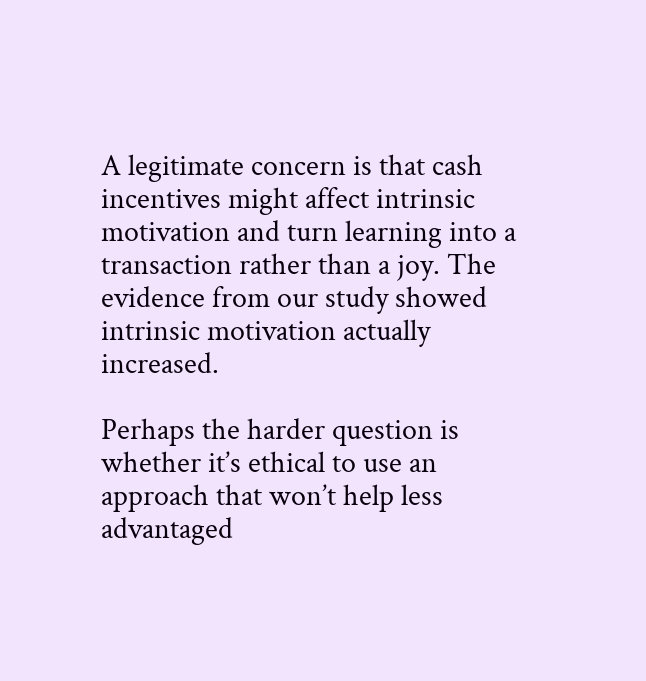A legitimate concern is that cash incentives might affect intrinsic motivation and turn learning into a transaction rather than a joy. The evidence from our study showed intrinsic motivation actually increased.

Perhaps the harder question is whether it’s ethical to use an approach that won’t help less advantaged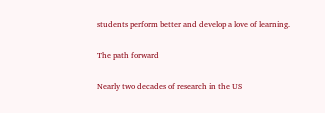students perform better and develop a love of learning.

The path forward

Nearly two decades of research in the US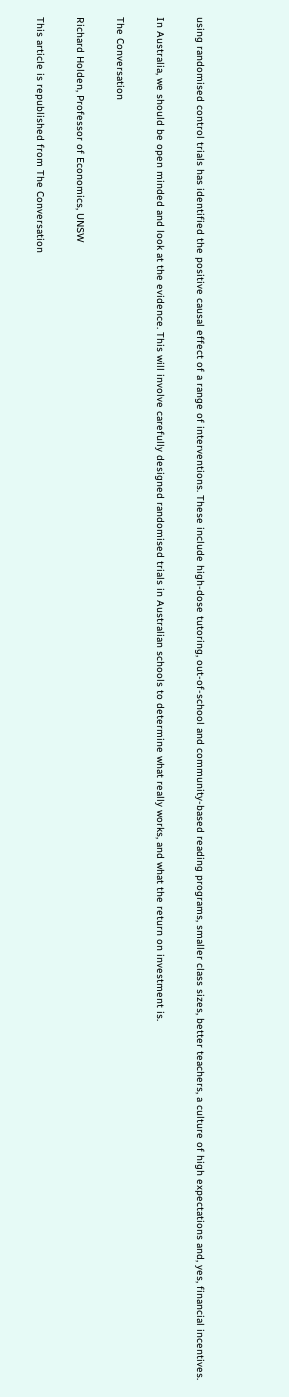using randomised control trials has identified the positive causal effect of a range of interventions. These include high-dose tutoring, out-of-school and community-based reading programs, smaller class sizes, better teachers, a culture of high expectations and, yes, financial incentives.

In Australia, we should be open minded and look at the evidence. This will involve carefully designed randomised trials in Australian schools to determine what really works, and what the return on investment is.

The Conversation

Richard Holden, Professor of Economics, UNSW

This article is republished from The Conversation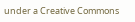under a Creative Commons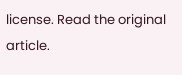license. Read the original article.